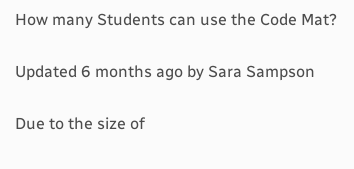How many Students can use the Code Mat?

Updated 6 months ago by Sara Sampson

Due to the size of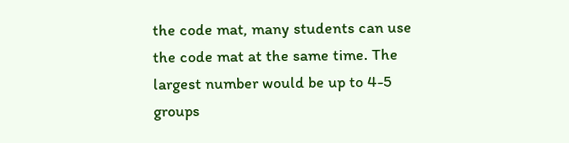the code mat, many students can use the code mat at the same time. The largest number would be up to 4-5 groups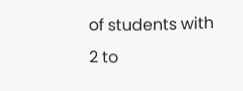of students with 2 to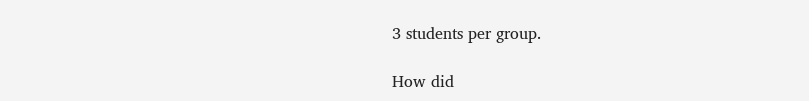3 students per group.

How did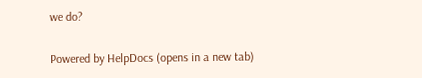we do?

Powered by HelpDocs (opens in a new tab)